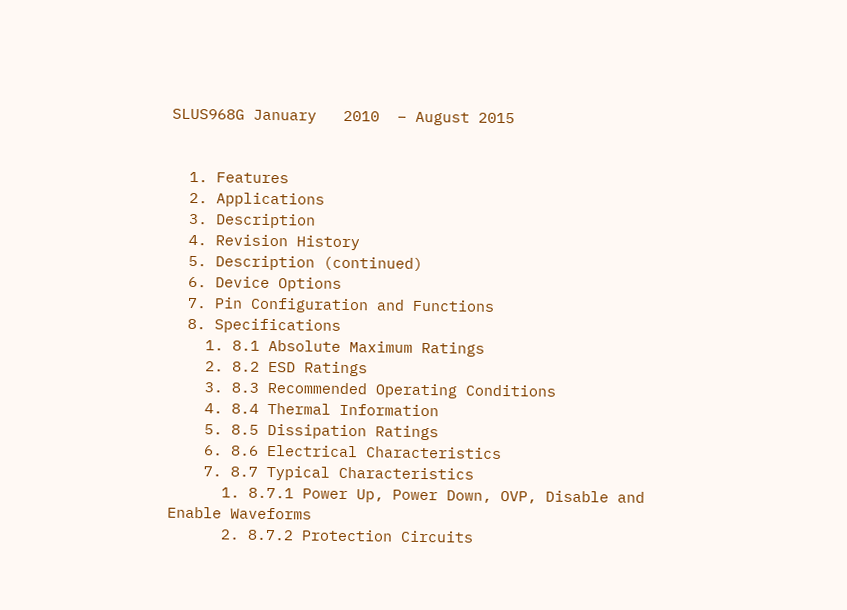SLUS968G January   2010  – August 2015


  1. Features
  2. Applications
  3. Description
  4. Revision History
  5. Description (continued)
  6. Device Options
  7. Pin Configuration and Functions
  8. Specifications
    1. 8.1 Absolute Maximum Ratings
    2. 8.2 ESD Ratings
    3. 8.3 Recommended Operating Conditions
    4. 8.4 Thermal Information
    5. 8.5 Dissipation Ratings
    6. 8.6 Electrical Characteristics
    7. 8.7 Typical Characteristics
      1. 8.7.1 Power Up, Power Down, OVP, Disable and Enable Waveforms
      2. 8.7.2 Protection Circuits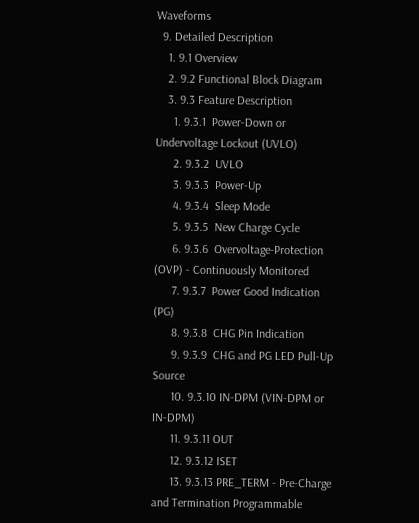Waveforms
  9. Detailed Description
    1. 9.1 Overview
    2. 9.2 Functional Block Diagram
    3. 9.3 Feature Description
      1. 9.3.1  Power-Down or Undervoltage Lockout (UVLO)
      2. 9.3.2  UVLO
      3. 9.3.3  Power-Up
      4. 9.3.4  Sleep Mode
      5. 9.3.5  New Charge Cycle
      6. 9.3.6  Overvoltage-Protection (OVP) - Continuously Monitored
      7. 9.3.7  Power Good Indication (PG)
      8. 9.3.8  CHG Pin Indication
      9. 9.3.9  CHG and PG LED Pull-Up Source
      10. 9.3.10 IN-DPM (VIN-DPM or IN-DPM)
      11. 9.3.11 OUT
      12. 9.3.12 ISET
      13. 9.3.13 PRE_TERM - Pre-Charge and Termination Programmable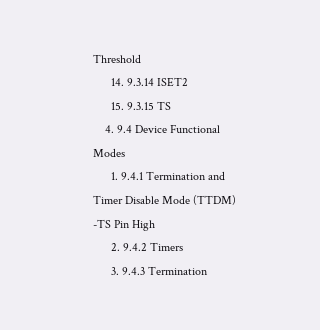Threshold
      14. 9.3.14 ISET2
      15. 9.3.15 TS
    4. 9.4 Device Functional Modes
      1. 9.4.1 Termination and Timer Disable Mode (TTDM) -TS Pin High
      2. 9.4.2 Timers
      3. 9.4.3 Termination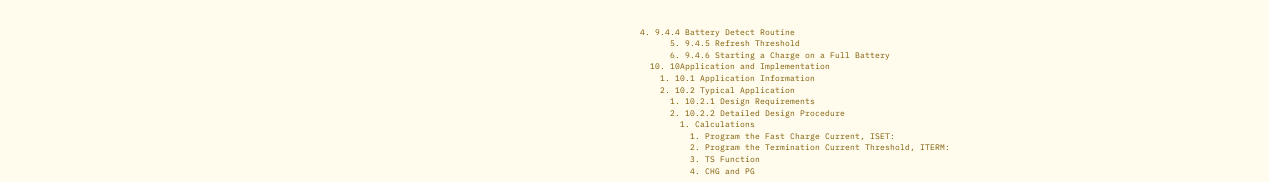4. 9.4.4 Battery Detect Routine
      5. 9.4.5 Refresh Threshold
      6. 9.4.6 Starting a Charge on a Full Battery
  10. 10Application and Implementation
    1. 10.1 Application Information
    2. 10.2 Typical Application
      1. 10.2.1 Design Requirements
      2. 10.2.2 Detailed Design Procedure
        1. Calculations
          1. Program the Fast Charge Current, ISET:
          2. Program the Termination Current Threshold, ITERM:
          3. TS Function
          4. CHG and PG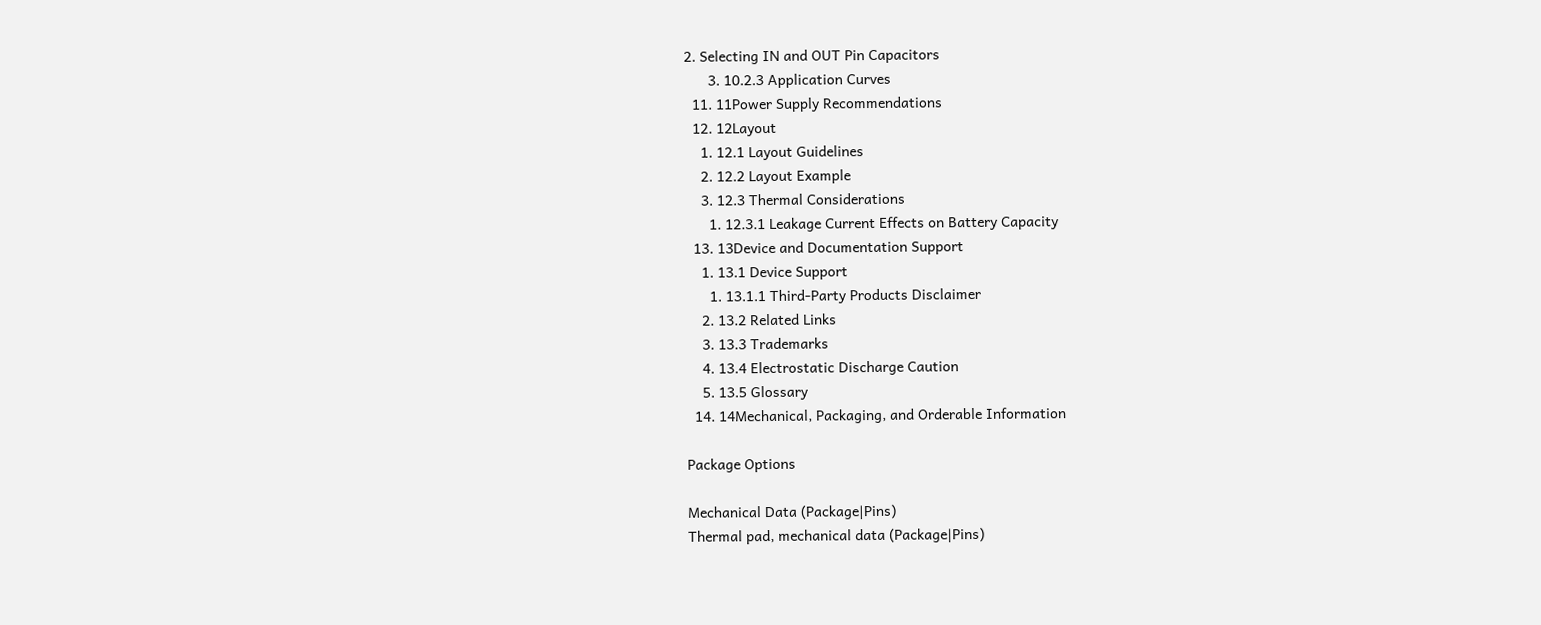2. Selecting IN and OUT Pin Capacitors
      3. 10.2.3 Application Curves
  11. 11Power Supply Recommendations
  12. 12Layout
    1. 12.1 Layout Guidelines
    2. 12.2 Layout Example
    3. 12.3 Thermal Considerations
      1. 12.3.1 Leakage Current Effects on Battery Capacity
  13. 13Device and Documentation Support
    1. 13.1 Device Support
      1. 13.1.1 Third-Party Products Disclaimer
    2. 13.2 Related Links
    3. 13.3 Trademarks
    4. 13.4 Electrostatic Discharge Caution
    5. 13.5 Glossary
  14. 14Mechanical, Packaging, and Orderable Information

Package Options

Mechanical Data (Package|Pins)
Thermal pad, mechanical data (Package|Pins)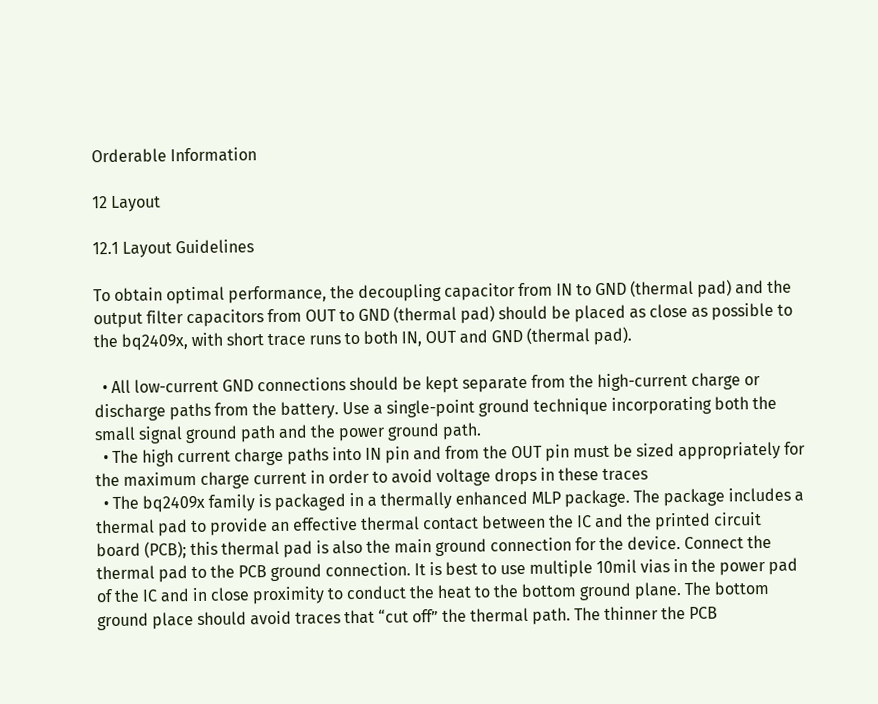Orderable Information

12 Layout

12.1 Layout Guidelines

To obtain optimal performance, the decoupling capacitor from IN to GND (thermal pad) and the output filter capacitors from OUT to GND (thermal pad) should be placed as close as possible to the bq2409x, with short trace runs to both IN, OUT and GND (thermal pad).

  • All low-current GND connections should be kept separate from the high-current charge or discharge paths from the battery. Use a single-point ground technique incorporating both the small signal ground path and the power ground path.
  • The high current charge paths into IN pin and from the OUT pin must be sized appropriately for the maximum charge current in order to avoid voltage drops in these traces
  • The bq2409x family is packaged in a thermally enhanced MLP package. The package includes a thermal pad to provide an effective thermal contact between the IC and the printed circuit board (PCB); this thermal pad is also the main ground connection for the device. Connect the thermal pad to the PCB ground connection. It is best to use multiple 10mil vias in the power pad of the IC and in close proximity to conduct the heat to the bottom ground plane. The bottom ground place should avoid traces that “cut off” the thermal path. The thinner the PCB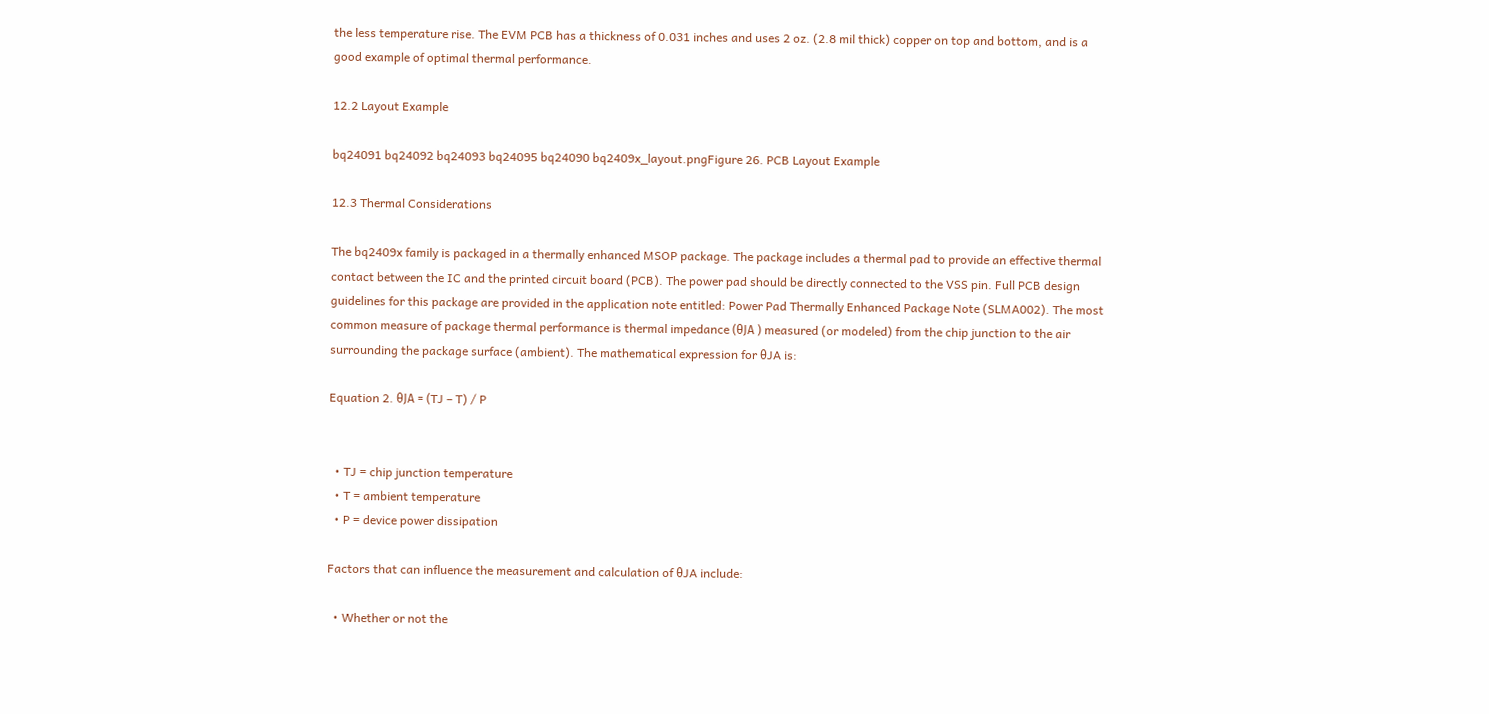the less temperature rise. The EVM PCB has a thickness of 0.031 inches and uses 2 oz. (2.8 mil thick) copper on top and bottom, and is a good example of optimal thermal performance.

12.2 Layout Example

bq24091 bq24092 bq24093 bq24095 bq24090 bq2409x_layout.pngFigure 26. PCB Layout Example

12.3 Thermal Considerations

The bq2409x family is packaged in a thermally enhanced MSOP package. The package includes a thermal pad to provide an effective thermal contact between the IC and the printed circuit board (PCB). The power pad should be directly connected to the VSS pin. Full PCB design guidelines for this package are provided in the application note entitled: Power Pad Thermally Enhanced Package Note (SLMA002). The most common measure of package thermal performance is thermal impedance (θJA ) measured (or modeled) from the chip junction to the air surrounding the package surface (ambient). The mathematical expression for θJA is:

Equation 2. θJA = (TJ – T) / P


  • TJ = chip junction temperature
  • T = ambient temperature
  • P = device power dissipation

Factors that can influence the measurement and calculation of θJA include:

  • Whether or not the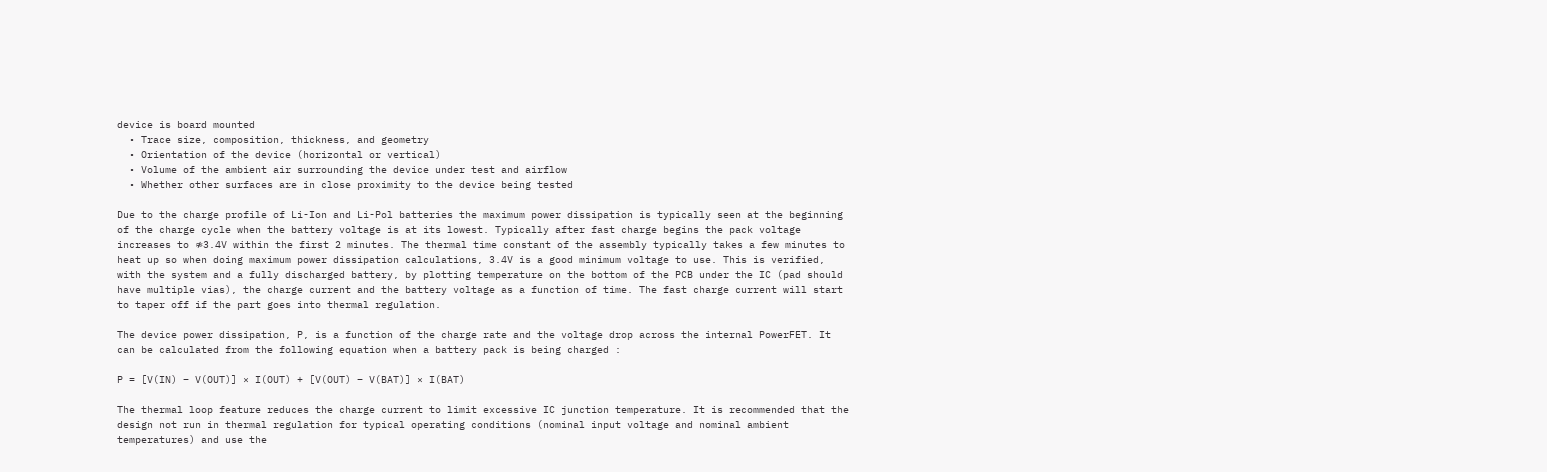device is board mounted
  • Trace size, composition, thickness, and geometry
  • Orientation of the device (horizontal or vertical)
  • Volume of the ambient air surrounding the device under test and airflow
  • Whether other surfaces are in close proximity to the device being tested

Due to the charge profile of Li-Ion and Li-Pol batteries the maximum power dissipation is typically seen at the beginning of the charge cycle when the battery voltage is at its lowest. Typically after fast charge begins the pack voltage increases to ≉3.4V within the first 2 minutes. The thermal time constant of the assembly typically takes a few minutes to heat up so when doing maximum power dissipation calculations, 3.4V is a good minimum voltage to use. This is verified, with the system and a fully discharged battery, by plotting temperature on the bottom of the PCB under the IC (pad should have multiple vias), the charge current and the battery voltage as a function of time. The fast charge current will start to taper off if the part goes into thermal regulation.

The device power dissipation, P, is a function of the charge rate and the voltage drop across the internal PowerFET. It can be calculated from the following equation when a battery pack is being charged :

P = [V(IN) – V(OUT)] × I(OUT) + [V(OUT) – V(BAT)] × I(BAT)

The thermal loop feature reduces the charge current to limit excessive IC junction temperature. It is recommended that the design not run in thermal regulation for typical operating conditions (nominal input voltage and nominal ambient temperatures) and use the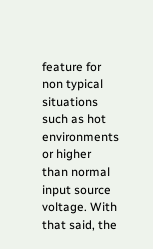feature for non typical situations such as hot environments or higher than normal input source voltage. With that said, the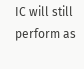IC will still perform as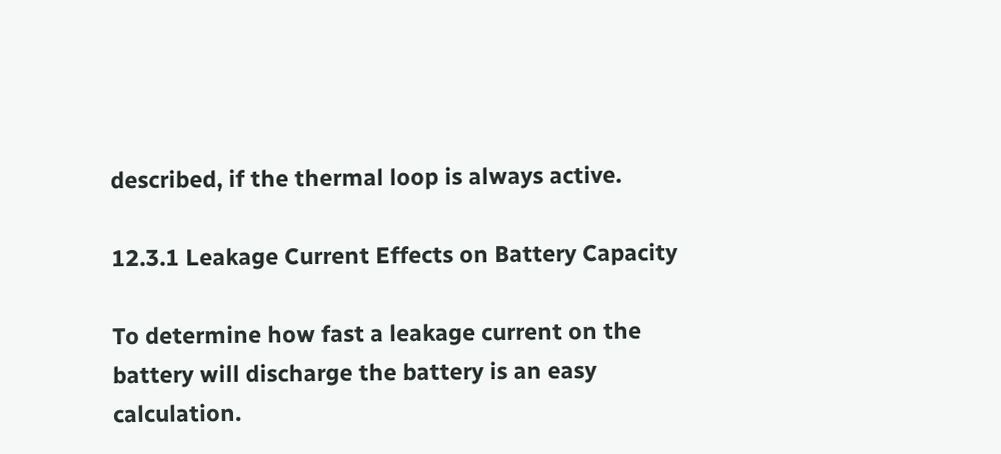described, if the thermal loop is always active.

12.3.1 Leakage Current Effects on Battery Capacity

To determine how fast a leakage current on the battery will discharge the battery is an easy calculation.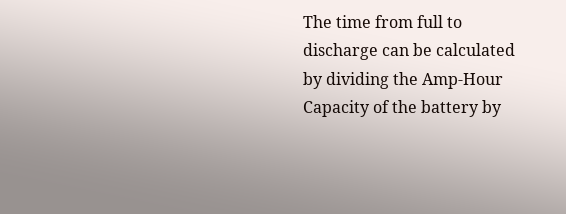The time from full to discharge can be calculated by dividing the Amp-Hour Capacity of the battery by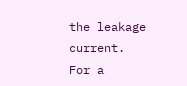the leakage current. For a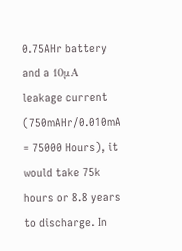0.75AHr battery and a 10μA leakage current (750mAHr/0.010mA = 75000 Hours), it would take 75k hours or 8.8 years to discharge. In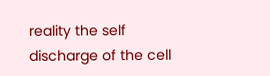reality the self discharge of the cell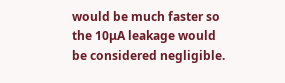would be much faster so the 10μA leakage would be considered negligible.